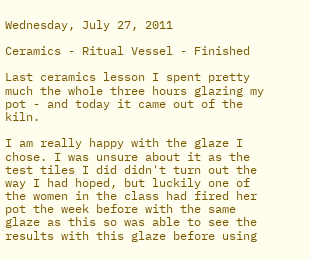Wednesday, July 27, 2011

Ceramics - Ritual Vessel - Finished

Last ceramics lesson I spent pretty much the whole three hours glazing my pot - and today it came out of the kiln.

I am really happy with the glaze I chose. I was unsure about it as the test tiles I did didn't turn out the way I had hoped, but luckily one of the women in the class had fired her pot the week before with the same glaze as this so was able to see the results with this glaze before using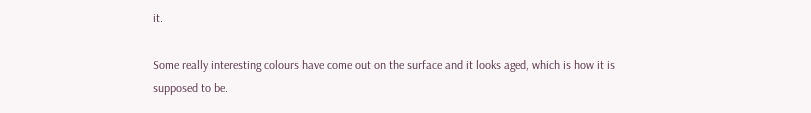it.

Some really interesting colours have come out on the surface and it looks aged, which is how it is supposed to be.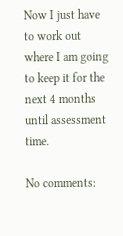Now I just have to work out where I am going to keep it for the next 4 months until assessment time.

No comments: